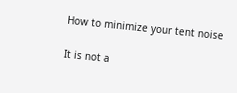How to minimize your tent noise

It is not a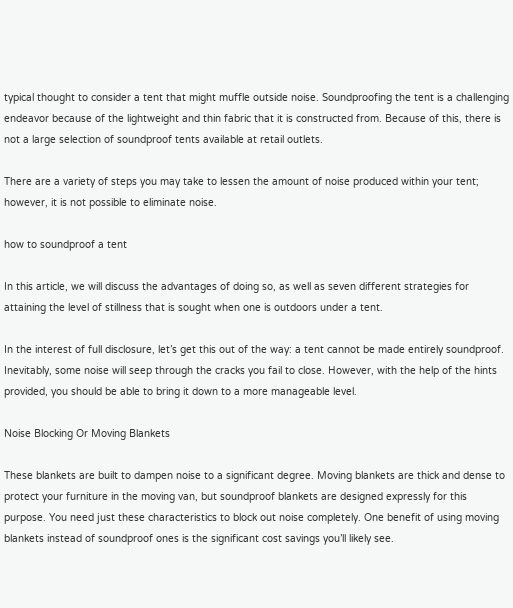typical thought to consider a tent that might muffle outside noise. Soundproofing the tent is a challenging endeavor because of the lightweight and thin fabric that it is constructed from. Because of this, there is not a large selection of soundproof tents available at retail outlets.

There are a variety of steps you may take to lessen the amount of noise produced within your tent; however, it is not possible to eliminate noise.

how to soundproof a tent

In this article, we will discuss the advantages of doing so, as well as seven different strategies for attaining the level of stillness that is sought when one is outdoors under a tent.

In the interest of full disclosure, let’s get this out of the way: a tent cannot be made entirely soundproof. Inevitably, some noise will seep through the cracks you fail to close. However, with the help of the hints provided, you should be able to bring it down to a more manageable level.

Noise Blocking Or Moving Blankets

These blankets are built to dampen noise to a significant degree. Moving blankets are thick and dense to protect your furniture in the moving van, but soundproof blankets are designed expressly for this purpose. You need just these characteristics to block out noise completely. One benefit of using moving blankets instead of soundproof ones is the significant cost savings you’ll likely see.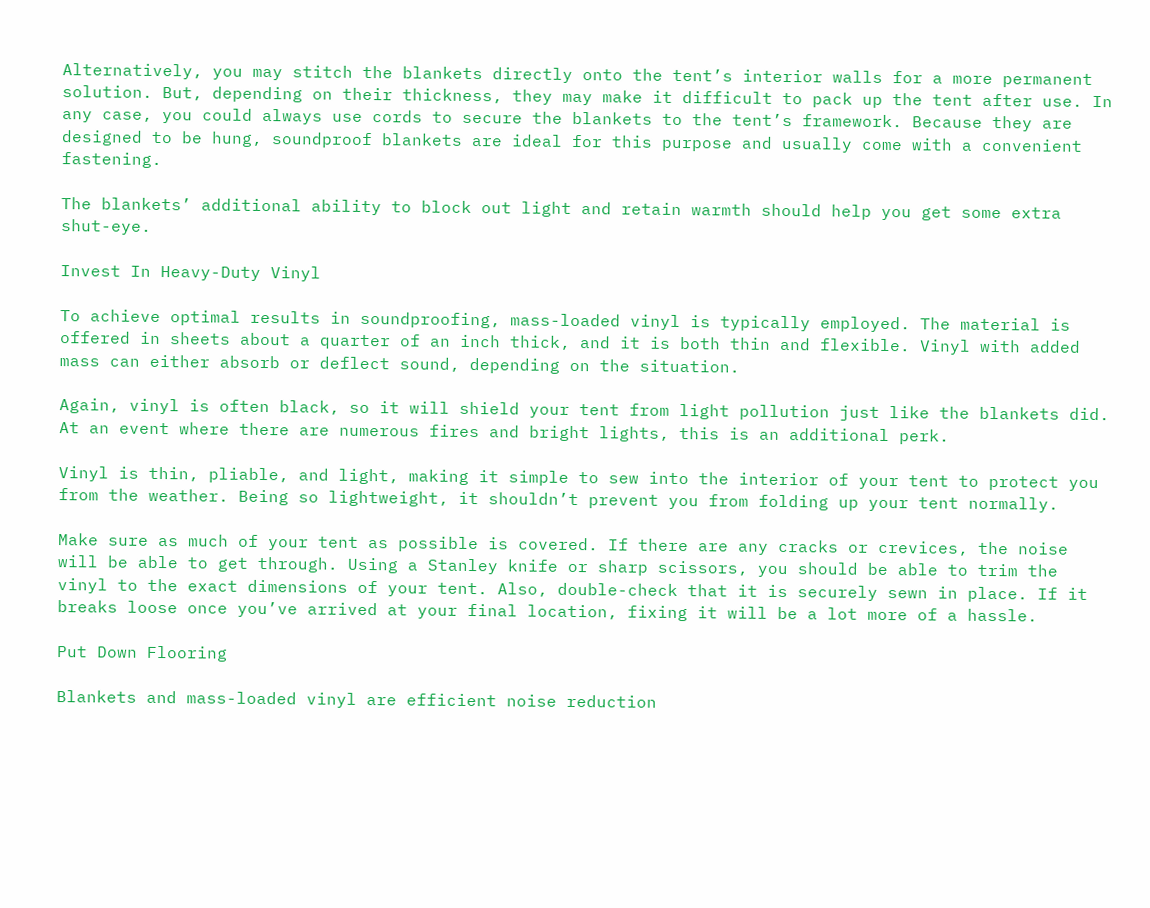Alternatively, you may stitch the blankets directly onto the tent’s interior walls for a more permanent solution. But, depending on their thickness, they may make it difficult to pack up the tent after use. In any case, you could always use cords to secure the blankets to the tent’s framework. Because they are designed to be hung, soundproof blankets are ideal for this purpose and usually come with a convenient fastening.

The blankets’ additional ability to block out light and retain warmth should help you get some extra shut-eye.

Invest In Heavy-Duty Vinyl

To achieve optimal results in soundproofing, mass-loaded vinyl is typically employed. The material is offered in sheets about a quarter of an inch thick, and it is both thin and flexible. Vinyl with added mass can either absorb or deflect sound, depending on the situation.

Again, vinyl is often black, so it will shield your tent from light pollution just like the blankets did. At an event where there are numerous fires and bright lights, this is an additional perk.

Vinyl is thin, pliable, and light, making it simple to sew into the interior of your tent to protect you from the weather. Being so lightweight, it shouldn’t prevent you from folding up your tent normally.

Make sure as much of your tent as possible is covered. If there are any cracks or crevices, the noise will be able to get through. Using a Stanley knife or sharp scissors, you should be able to trim the vinyl to the exact dimensions of your tent. Also, double-check that it is securely sewn in place. If it breaks loose once you’ve arrived at your final location, fixing it will be a lot more of a hassle.

Put Down Flooring

Blankets and mass-loaded vinyl are efficient noise reduction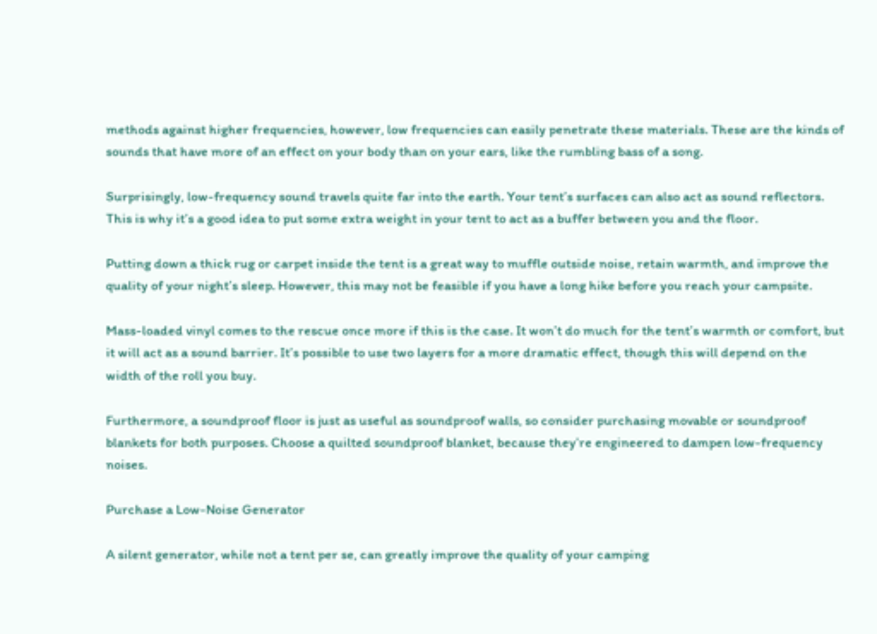methods against higher frequencies, however, low frequencies can easily penetrate these materials. These are the kinds of sounds that have more of an effect on your body than on your ears, like the rumbling bass of a song.

Surprisingly, low-frequency sound travels quite far into the earth. Your tent’s surfaces can also act as sound reflectors. This is why it’s a good idea to put some extra weight in your tent to act as a buffer between you and the floor.

Putting down a thick rug or carpet inside the tent is a great way to muffle outside noise, retain warmth, and improve the quality of your night’s sleep. However, this may not be feasible if you have a long hike before you reach your campsite.

Mass-loaded vinyl comes to the rescue once more if this is the case. It won’t do much for the tent’s warmth or comfort, but it will act as a sound barrier. It’s possible to use two layers for a more dramatic effect, though this will depend on the width of the roll you buy.

Furthermore, a soundproof floor is just as useful as soundproof walls, so consider purchasing movable or soundproof blankets for both purposes. Choose a quilted soundproof blanket, because they’re engineered to dampen low-frequency noises.

Purchase a Low-Noise Generator

A silent generator, while not a tent per se, can greatly improve the quality of your camping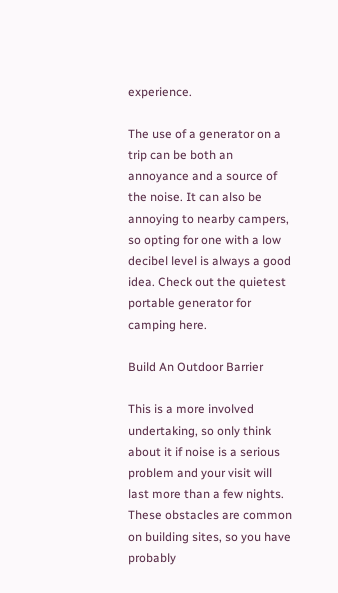experience.

The use of a generator on a trip can be both an annoyance and a source of the noise. It can also be annoying to nearby campers, so opting for one with a low decibel level is always a good idea. Check out the quietest portable generator for camping here.

Build An Outdoor Barrier

This is a more involved undertaking, so only think about it if noise is a serious problem and your visit will last more than a few nights. These obstacles are common on building sites, so you have probably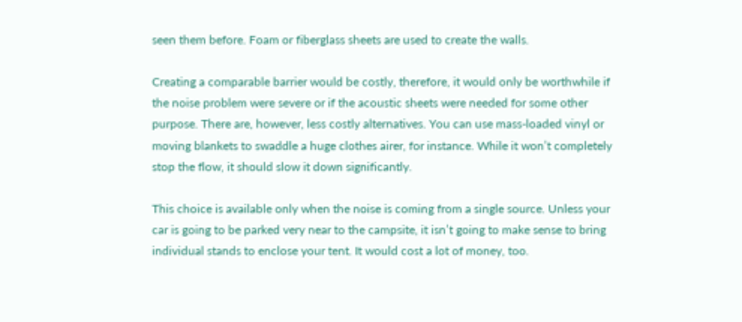seen them before. Foam or fiberglass sheets are used to create the walls.

Creating a comparable barrier would be costly, therefore, it would only be worthwhile if the noise problem were severe or if the acoustic sheets were needed for some other purpose. There are, however, less costly alternatives. You can use mass-loaded vinyl or moving blankets to swaddle a huge clothes airer, for instance. While it won’t completely stop the flow, it should slow it down significantly.

This choice is available only when the noise is coming from a single source. Unless your car is going to be parked very near to the campsite, it isn’t going to make sense to bring individual stands to enclose your tent. It would cost a lot of money, too.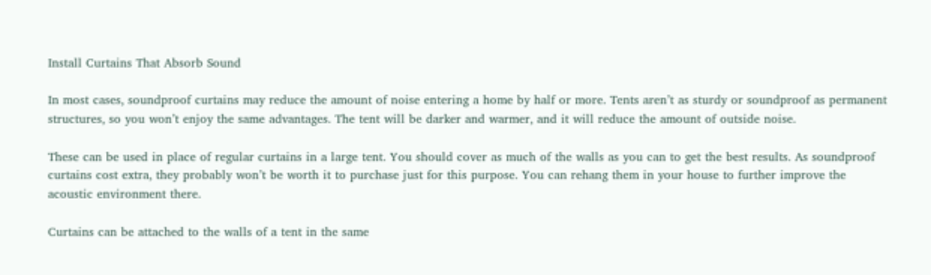Install Curtains That Absorb Sound

In most cases, soundproof curtains may reduce the amount of noise entering a home by half or more. Tents aren’t as sturdy or soundproof as permanent structures, so you won’t enjoy the same advantages. The tent will be darker and warmer, and it will reduce the amount of outside noise.

These can be used in place of regular curtains in a large tent. You should cover as much of the walls as you can to get the best results. As soundproof curtains cost extra, they probably won’t be worth it to purchase just for this purpose. You can rehang them in your house to further improve the acoustic environment there.

Curtains can be attached to the walls of a tent in the same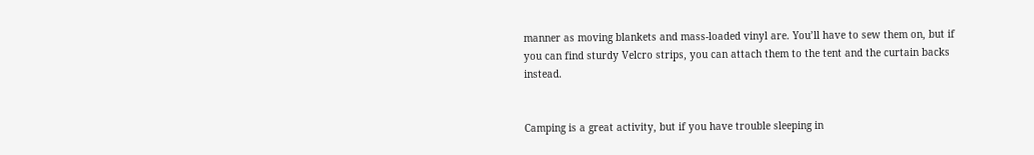manner as moving blankets and mass-loaded vinyl are. You’ll have to sew them on, but if you can find sturdy Velcro strips, you can attach them to the tent and the curtain backs instead.


Camping is a great activity, but if you have trouble sleeping in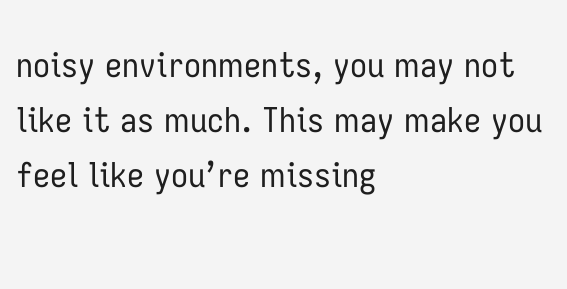noisy environments, you may not like it as much. This may make you feel like you’re missing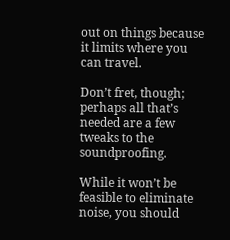out on things because it limits where you can travel.

Don’t fret, though; perhaps all that’s needed are a few tweaks to the soundproofing.

While it won’t be feasible to eliminate noise, you should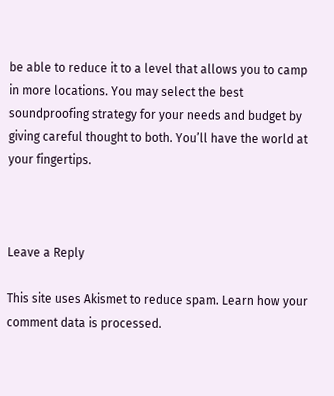be able to reduce it to a level that allows you to camp in more locations. You may select the best soundproofing strategy for your needs and budget by giving careful thought to both. You’ll have the world at your fingertips.



Leave a Reply

This site uses Akismet to reduce spam. Learn how your comment data is processed.